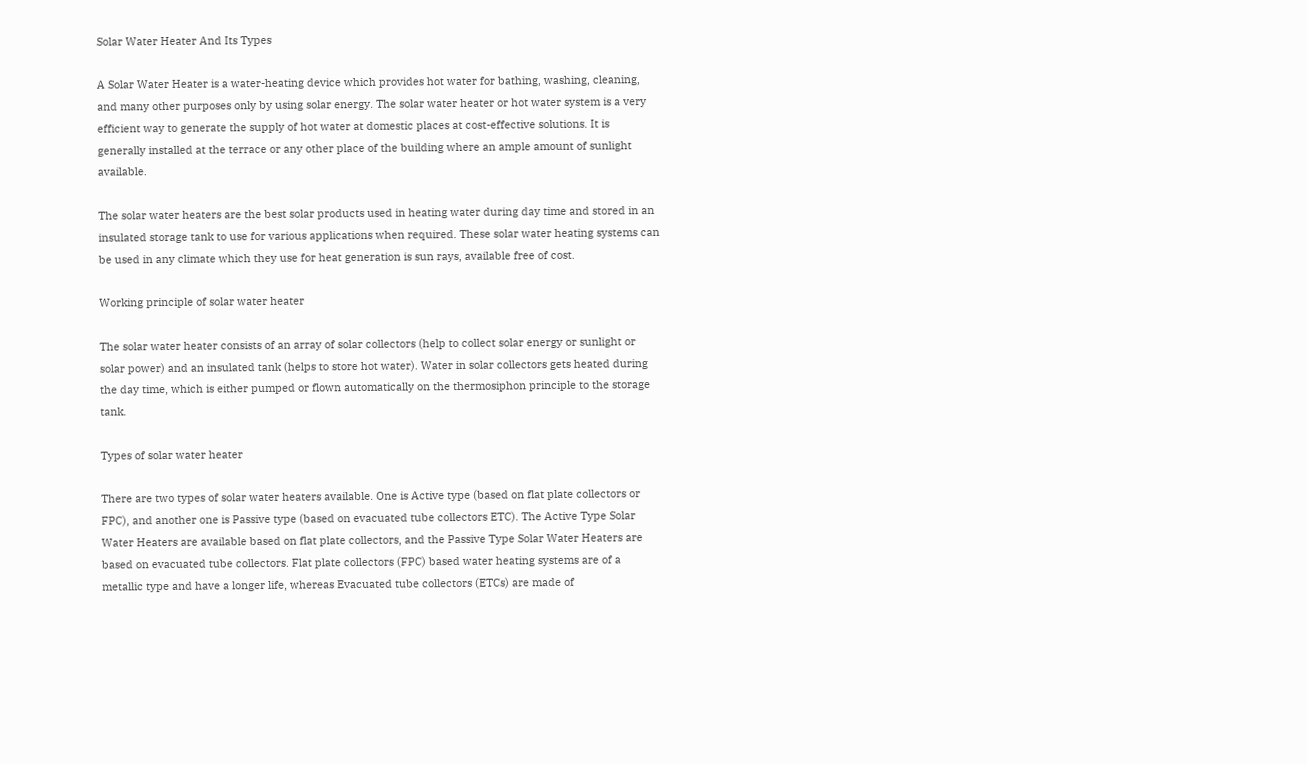Solar Water Heater And Its Types

A Solar Water Heater is a water-heating device which provides hot water for bathing, washing, cleaning, and many other purposes only by using solar energy. The solar water heater or hot water system is a very efficient way to generate the supply of hot water at domestic places at cost-effective solutions. It is generally installed at the terrace or any other place of the building where an ample amount of sunlight available.

The solar water heaters are the best solar products used in heating water during day time and stored in an insulated storage tank to use for various applications when required. These solar water heating systems can be used in any climate which they use for heat generation is sun rays, available free of cost.

Working principle of solar water heater

The solar water heater consists of an array of solar collectors (help to collect solar energy or sunlight or solar power) and an insulated tank (helps to store hot water). Water in solar collectors gets heated during the day time, which is either pumped or flown automatically on the thermosiphon principle to the storage tank.

Types of solar water heater

There are two types of solar water heaters available. One is Active type (based on flat plate collectors or FPC), and another one is Passive type (based on evacuated tube collectors ETC). The Active Type Solar Water Heaters are available based on flat plate collectors, and the Passive Type Solar Water Heaters are based on evacuated tube collectors. Flat plate collectors (FPC) based water heating systems are of a metallic type and have a longer life, whereas Evacuated tube collectors (ETCs) are made of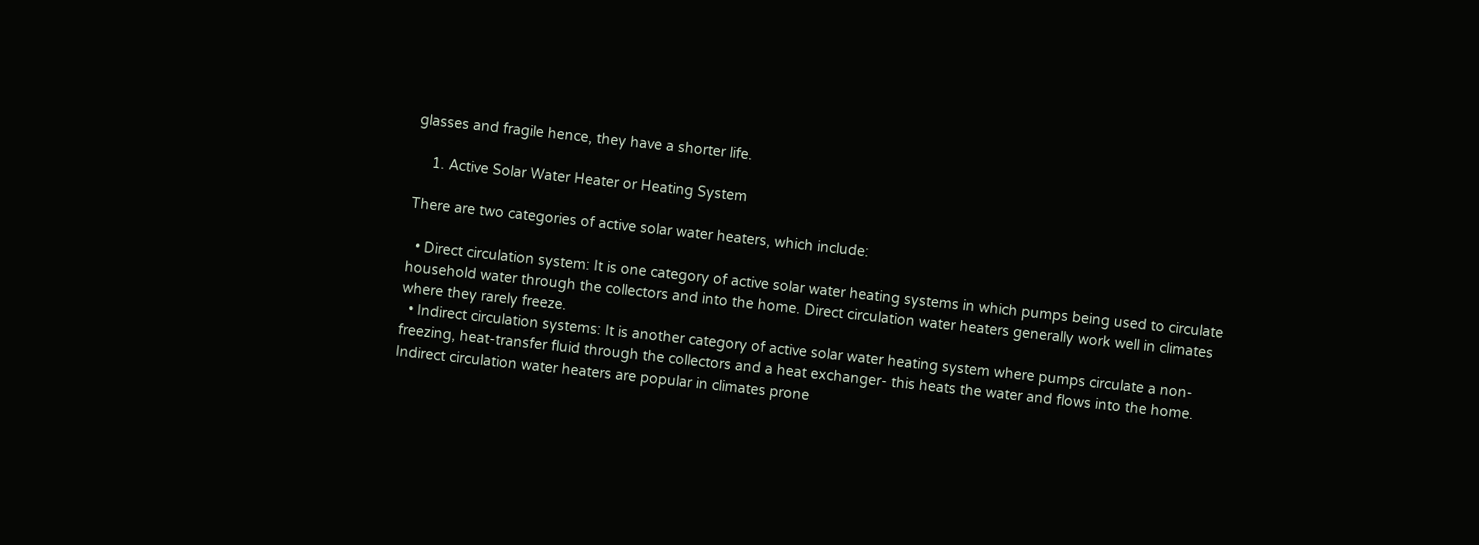glasses and fragile hence, they have a shorter life.

    1. Active Solar Water Heater or Heating System

There are two categories of active solar water heaters, which include:

  • Direct circulation system: It is one category of active solar water heating systems in which pumps being used to circulate household water through the collectors and into the home. Direct circulation water heaters generally work well in climates where they rarely freeze.
  • Indirect circulation systems: It is another category of active solar water heating system where pumps circulate a non-freezing, heat-transfer fluid through the collectors and a heat exchanger- this heats the water and flows into the home. Indirect circulation water heaters are popular in climates prone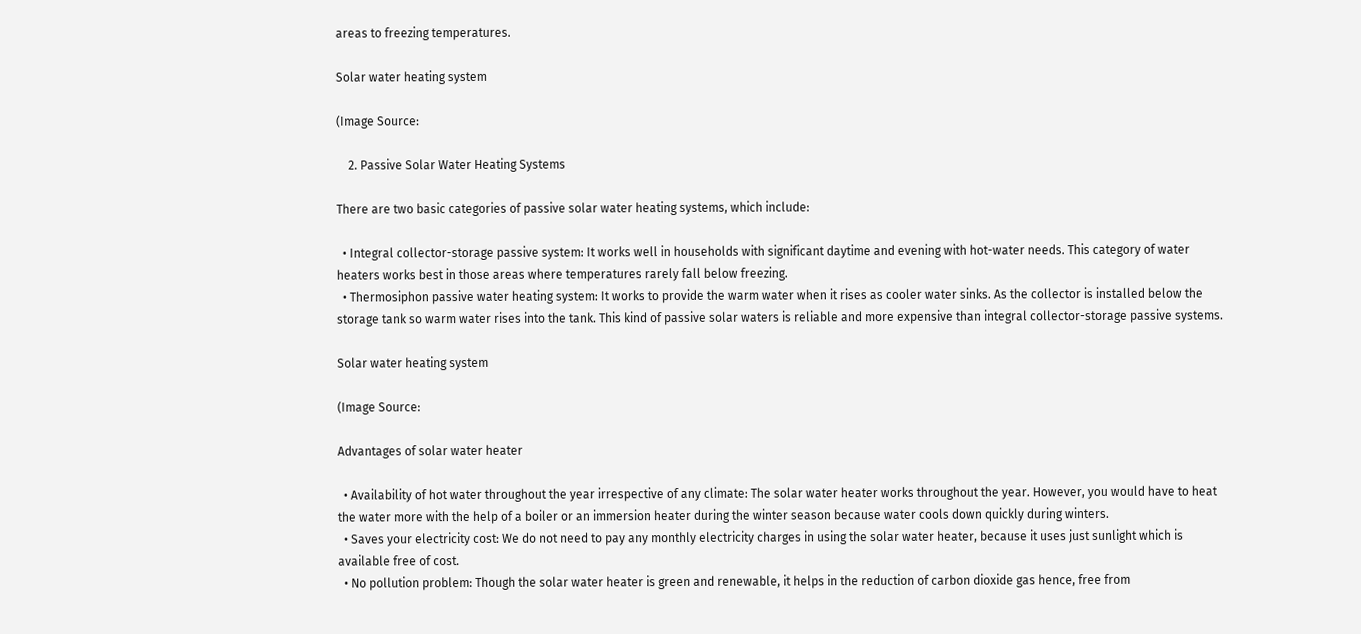areas to freezing temperatures.

Solar water heating system

(Image Source:

    2. Passive Solar Water Heating Systems

There are two basic categories of passive solar water heating systems, which include:

  • Integral collector-storage passive system: It works well in households with significant daytime and evening with hot-water needs. This category of water heaters works best in those areas where temperatures rarely fall below freezing.
  • Thermosiphon passive water heating system: It works to provide the warm water when it rises as cooler water sinks. As the collector is installed below the storage tank so warm water rises into the tank. This kind of passive solar waters is reliable and more expensive than integral collector-storage passive systems.

Solar water heating system

(Image Source:

Advantages of solar water heater

  • Availability of hot water throughout the year irrespective of any climate: The solar water heater works throughout the year. However, you would have to heat the water more with the help of a boiler or an immersion heater during the winter season because water cools down quickly during winters.
  • Saves your electricity cost: We do not need to pay any monthly electricity charges in using the solar water heater, because it uses just sunlight which is available free of cost.
  • No pollution problem: Though the solar water heater is green and renewable, it helps in the reduction of carbon dioxide gas hence, free from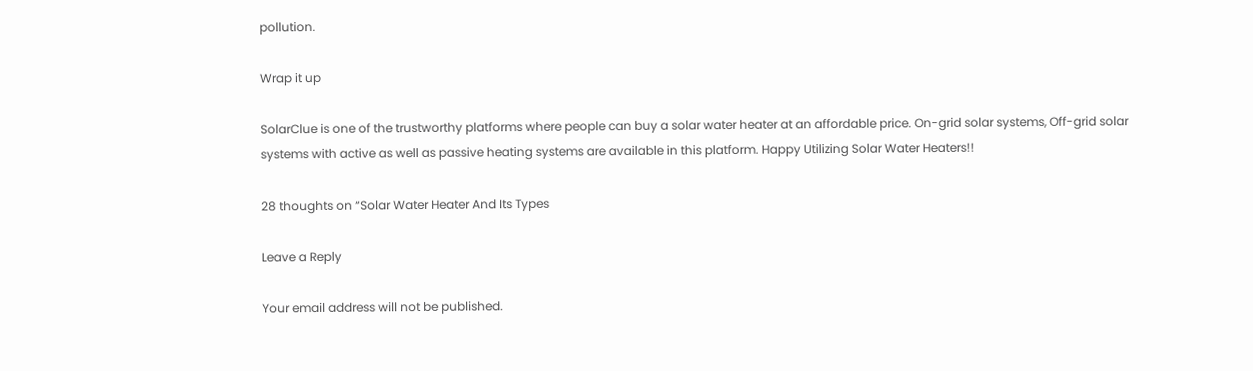pollution.

Wrap it up

SolarClue is one of the trustworthy platforms where people can buy a solar water heater at an affordable price. On-grid solar systems, Off-grid solar systems with active as well as passive heating systems are available in this platform. Happy Utilizing Solar Water Heaters!!

28 thoughts on “Solar Water Heater And Its Types

Leave a Reply

Your email address will not be published.